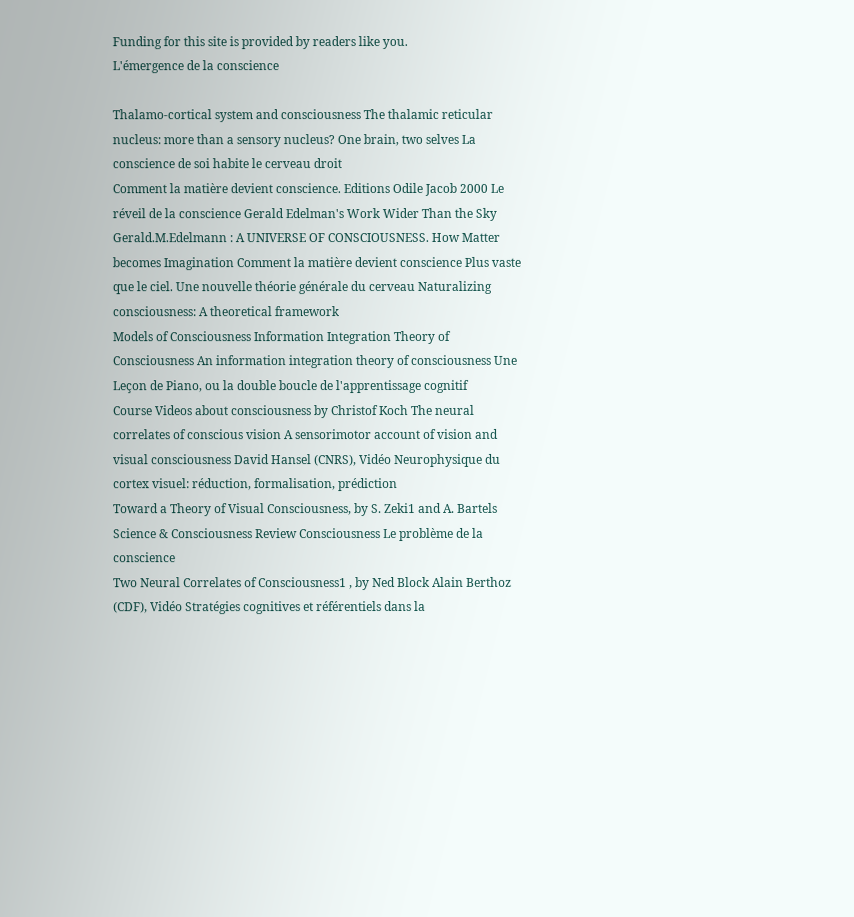Funding for this site is provided by readers like you.
L'émergence de la conscience

Thalamo-cortical system and consciousness The thalamic reticular nucleus: more than a sensory nucleus? One brain, two selves La conscience de soi habite le cerveau droit
Comment la matière devient conscience. Editions Odile Jacob 2000 Le réveil de la conscience Gerald Edelman's Work Wider Than the Sky
Gerald.M.Edelmann : A UNIVERSE OF CONSCIOUSNESS. How Matter becomes Imagination Comment la matière devient conscience Plus vaste que le ciel. Une nouvelle théorie générale du cerveau Naturalizing consciousness: A theoretical framework
Models of Consciousness Information Integration Theory of Consciousness An information integration theory of consciousness Une Leçon de Piano, ou la double boucle de l'apprentissage cognitif
Course Videos about consciousness by Christof Koch The neural correlates of conscious vision A sensorimotor account of vision and visual consciousness David Hansel (CNRS), Vidéo Neurophysique du cortex visuel: réduction, formalisation, prédiction
Toward a Theory of Visual Consciousness, by S. Zeki1 and A. Bartels Science & Consciousness Review Consciousness Le problème de la conscience
Two Neural Correlates of Consciousness1 , by Ned Block Alain Berthoz (CDF), Vidéo Stratégies cognitives et référentiels dans la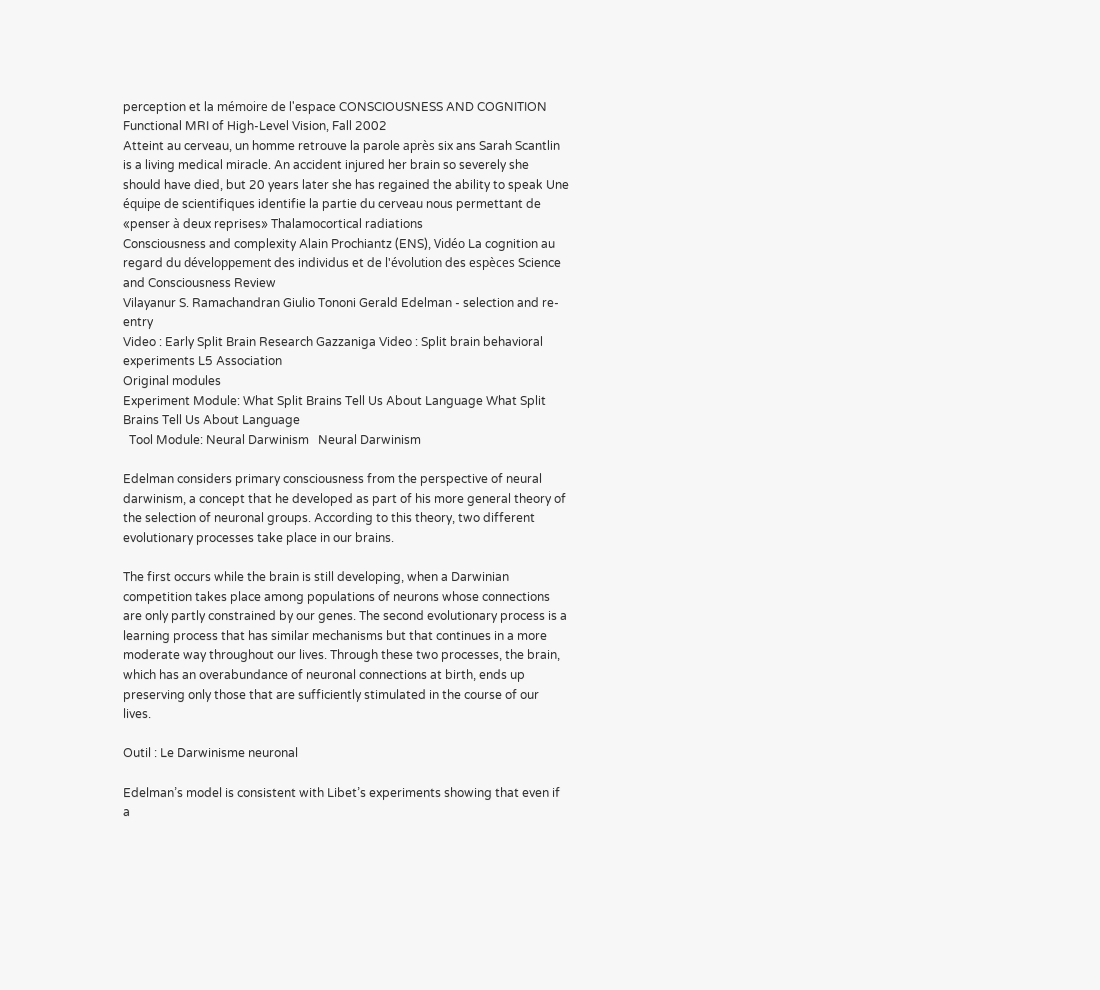perception et la mémoire de l'espace CONSCIOUSNESS AND COGNITION Functional MRI of High-Level Vision, Fall 2002
Atteint au cerveau, un homme retrouve la parole après six ans Sarah Scantlin is a living medical miracle. An accident injured her brain so severely she should have died, but 20 years later she has regained the ability to speak Une équipe de scientifiques identifie la partie du cerveau nous permettant de «penser à deux reprises» Thalamocortical radiations
Consciousness and complexity Alain Prochiantz (ENS), Vidéo La cognition au regard du développement des individus et de l'évolution des espèces Science and Consciousness Review
Vilayanur S. Ramachandran Giulio Tononi Gerald Edelman - selection and re-entry
Video : Early Split Brain Research Gazzaniga Video : Split brain behavioral experiments L5 Association
Original modules
Experiment Module: What Split Brains Tell Us About Language What Split Brains Tell Us About Language
  Tool Module: Neural Darwinism   Neural Darwinism

Edelman considers primary consciousness from the perspective of neural darwinism, a concept that he developed as part of his more general theory of the selection of neuronal groups. According to this theory, two different evolutionary processes take place in our brains.

The first occurs while the brain is still developing, when a Darwinian competition takes place among populations of neurons whose connections are only partly constrained by our genes. The second evolutionary process is a learning process that has similar mechanisms but that continues in a more moderate way throughout our lives. Through these two processes, the brain, which has an overabundance of neuronal connections at birth, ends up preserving only those that are sufficiently stimulated in the course of our lives.

Outil : Le Darwinisme neuronal

Edelman’s model is consistent with Libet’s experiments showing that even if a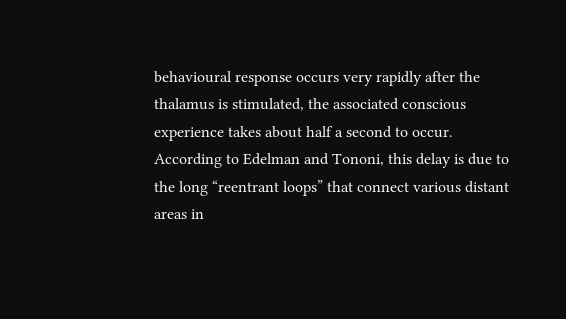behavioural response occurs very rapidly after the thalamus is stimulated, the associated conscious experience takes about half a second to occur. According to Edelman and Tononi, this delay is due to the long “reentrant loops” that connect various distant areas in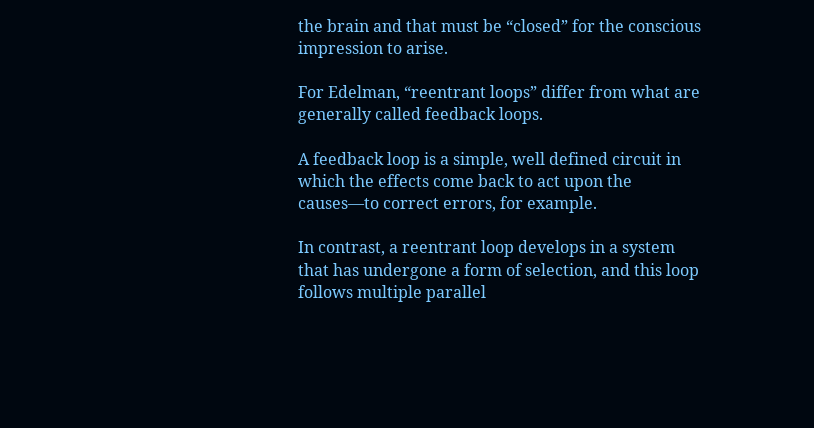the brain and that must be “closed” for the conscious impression to arise.

For Edelman, “reentrant loops” differ from what are generally called feedback loops.

A feedback loop is a simple, well defined circuit in which the effects come back to act upon the causes—to correct errors, for example.

In contrast, a reentrant loop develops in a system that has undergone a form of selection, and this loop follows multiple parallel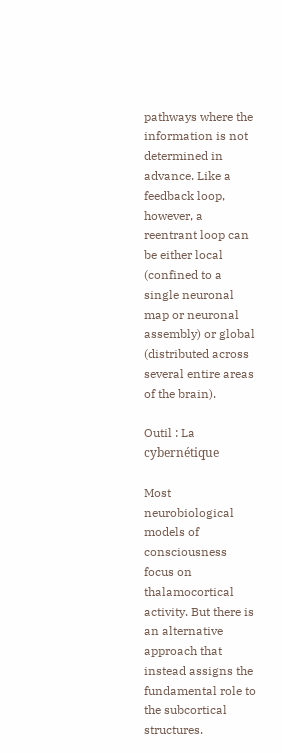pathways where the information is not determined in advance. Like a feedback loop, however, a reentrant loop can be either local (confined to a single neuronal map or neuronal assembly) or global (distributed across several entire areas of the brain).

Outil : La cybernétique

Most neurobiological models of consciousness focus on thalamocortical activity. But there is an alternative approach that instead assigns the fundamental role to the subcortical structures.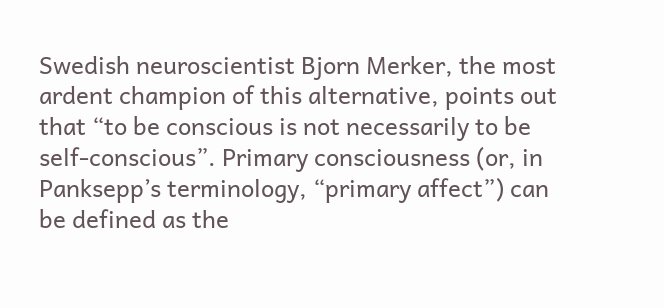Swedish neuroscientist Bjorn Merker, the most ardent champion of this alternative, points out that “to be conscious is not necessarily to be self-conscious”. Primary consciousness (or, in Panksepp’s terminology, “primary affect”) can be defined as the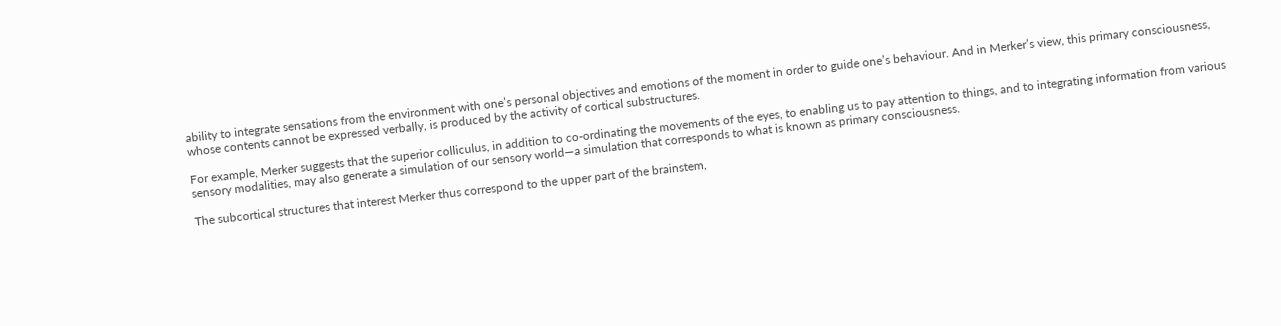ability to integrate sensations from the environment with one’s personal objectives and emotions of the moment in order to guide one’s behaviour. And in Merker’s view, this primary consciousness, whose contents cannot be expressed verbally, is produced by the activity of cortical substructures.

For example, Merker suggests that the superior colliculus, in addition to co-ordinating the movements of the eyes, to enabling us to pay attention to things, and to integrating information from various sensory modalities, may also generate a simulation of our sensory world—a simulation that corresponds to what is known as primary consciousness.

The subcortical structures that interest Merker thus correspond to the upper part of the brainstem,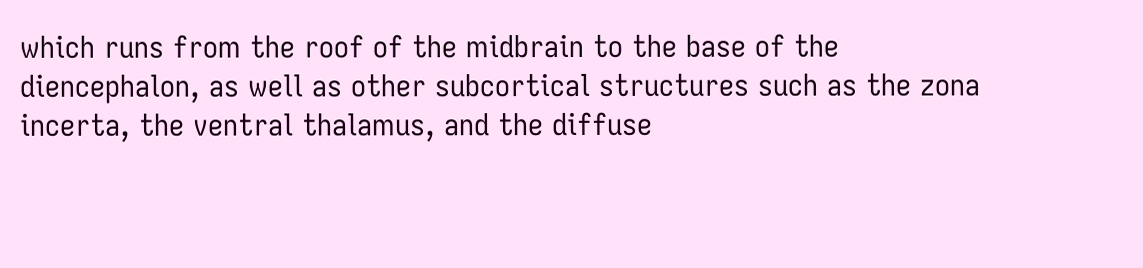which runs from the roof of the midbrain to the base of the diencephalon, as well as other subcortical structures such as the zona incerta, the ventral thalamus, and the diffuse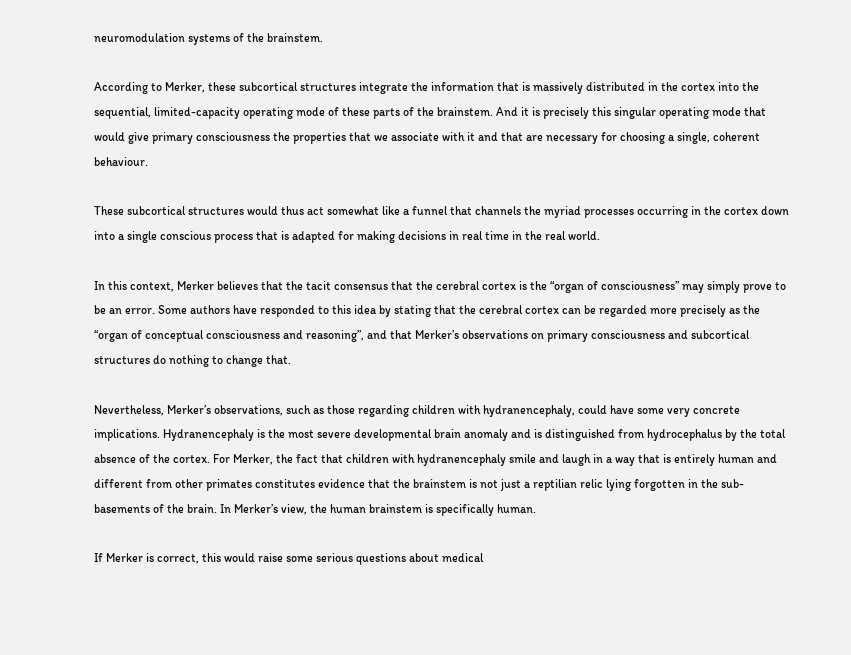neuromodulation systems of the brainstem.

According to Merker, these subcortical structures integrate the information that is massively distributed in the cortex into the sequential, limited-capacity operating mode of these parts of the brainstem. And it is precisely this singular operating mode that would give primary consciousness the properties that we associate with it and that are necessary for choosing a single, coherent behaviour.

These subcortical structures would thus act somewhat like a funnel that channels the myriad processes occurring in the cortex down into a single conscious process that is adapted for making decisions in real time in the real world.

In this context, Merker believes that the tacit consensus that the cerebral cortex is the “organ of consciousness” may simply prove to be an error. Some authors have responded to this idea by stating that the cerebral cortex can be regarded more precisely as the “organ of conceptual consciousness and reasoning”, and that Merker’s observations on primary consciousness and subcortical structures do nothing to change that.

Nevertheless, Merker’s observations, such as those regarding children with hydranencephaly, could have some very concrete implications. Hydranencephaly is the most severe developmental brain anomaly and is distinguished from hydrocephalus by the total absence of the cortex. For Merker, the fact that children with hydranencephaly smile and laugh in a way that is entirely human and different from other primates constitutes evidence that the brainstem is not just a reptilian relic lying forgotten in the sub-basements of the brain. In Merker’s view, the human brainstem is specifically human.

If Merker is correct, this would raise some serious questions about medical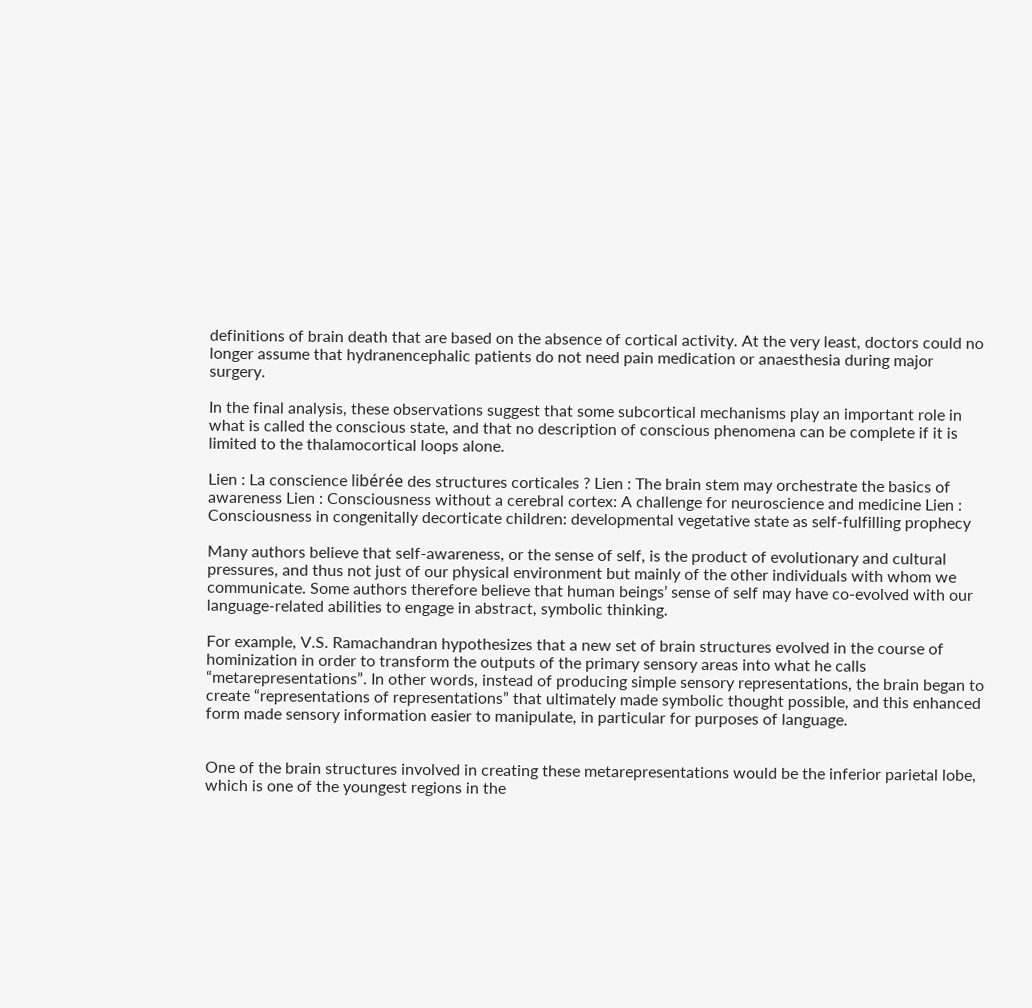definitions of brain death that are based on the absence of cortical activity. At the very least, doctors could no longer assume that hydranencephalic patients do not need pain medication or anaesthesia during major surgery.

In the final analysis, these observations suggest that some subcortical mechanisms play an important role in what is called the conscious state, and that no description of conscious phenomena can be complete if it is limited to the thalamocortical loops alone.

Lien : La conscience libérée des structures corticales ? Lien : The brain stem may orchestrate the basics of awareness Lien : Consciousness without a cerebral cortex: A challenge for neuroscience and medicine Lien : Consciousness in congenitally decorticate children: developmental vegetative state as self-fulfilling prophecy

Many authors believe that self-awareness, or the sense of self, is the product of evolutionary and cultural pressures, and thus not just of our physical environment but mainly of the other individuals with whom we communicate. Some authors therefore believe that human beings’ sense of self may have co-evolved with our language-related abilities to engage in abstract, symbolic thinking.

For example, V.S. Ramachandran hypothesizes that a new set of brain structures evolved in the course of hominization in order to transform the outputs of the primary sensory areas into what he calls “metarepresentations”. In other words, instead of producing simple sensory representations, the brain began to create “representations of representations” that ultimately made symbolic thought possible, and this enhanced form made sensory information easier to manipulate, in particular for purposes of language.


One of the brain structures involved in creating these metarepresentations would be the inferior parietal lobe, which is one of the youngest regions in the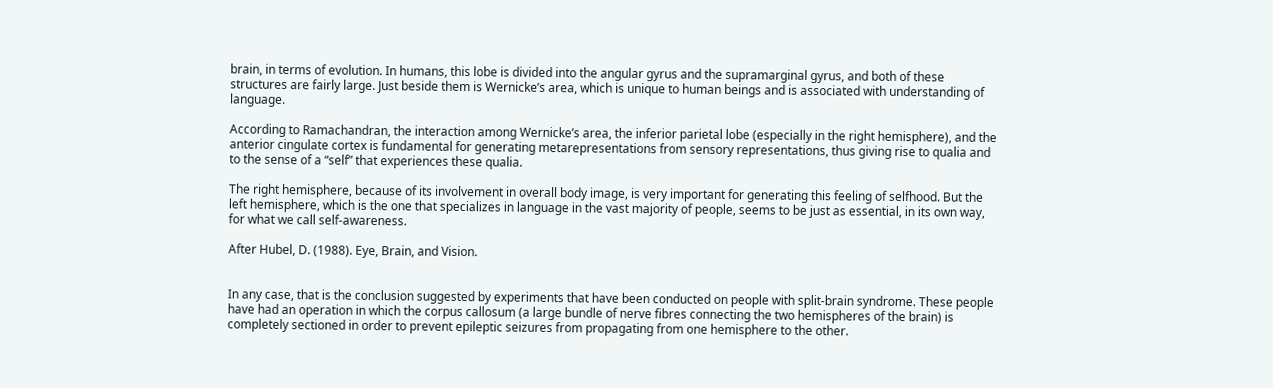brain, in terms of evolution. In humans, this lobe is divided into the angular gyrus and the supramarginal gyrus, and both of these structures are fairly large. Just beside them is Wernicke’s area, which is unique to human beings and is associated with understanding of language.

According to Ramachandran, the interaction among Wernicke’s area, the inferior parietal lobe (especially in the right hemisphere), and the anterior cingulate cortex is fundamental for generating metarepresentations from sensory representations, thus giving rise to qualia and to the sense of a “self” that experiences these qualia.

The right hemisphere, because of its involvement in overall body image, is very important for generating this feeling of selfhood. But the left hemisphere, which is the one that specializes in language in the vast majority of people, seems to be just as essential, in its own way, for what we call self-awareness.

After Hubel, D. (1988). Eye, Brain, and Vision.


In any case, that is the conclusion suggested by experiments that have been conducted on people with split-brain syndrome. These people have had an operation in which the corpus callosum (a large bundle of nerve fibres connecting the two hemispheres of the brain) is completely sectioned in order to prevent epileptic seizures from propagating from one hemisphere to the other.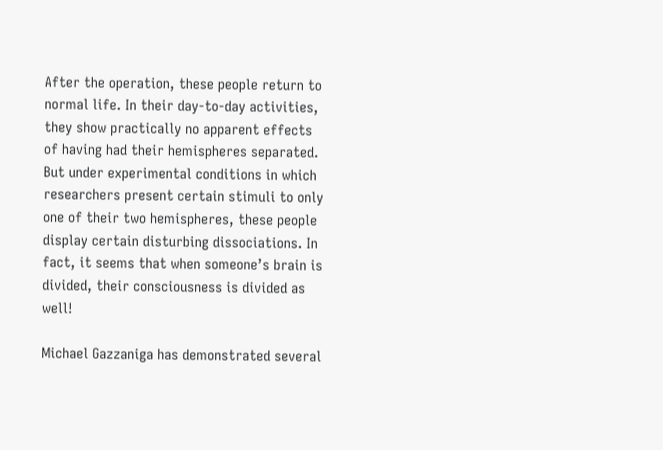After the operation, these people return to normal life. In their day-to-day activities, they show practically no apparent effects of having had their hemispheres separated. But under experimental conditions in which researchers present certain stimuli to only one of their two hemispheres, these people display certain disturbing dissociations. In fact, it seems that when someone’s brain is divided, their consciousness is divided as well!

Michael Gazzaniga has demonstrated several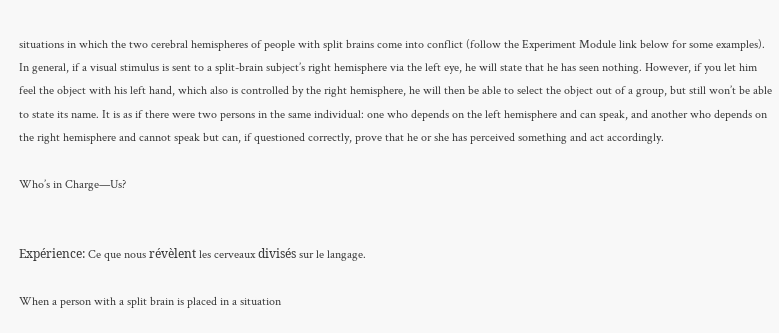situations in which the two cerebral hemispheres of people with split brains come into conflict (follow the Experiment Module link below for some examples). In general, if a visual stimulus is sent to a split-brain subject’s right hemisphere via the left eye, he will state that he has seen nothing. However, if you let him feel the object with his left hand, which also is controlled by the right hemisphere, he will then be able to select the object out of a group, but still won’t be able to state its name. It is as if there were two persons in the same individual: one who depends on the left hemisphere and can speak, and another who depends on the right hemisphere and cannot speak but can, if questioned correctly, prove that he or she has perceived something and act accordingly.

Who’s in Charge—Us?


Expérience: Ce que nous révèlent les cerveaux divisés sur le langage.

When a person with a split brain is placed in a situation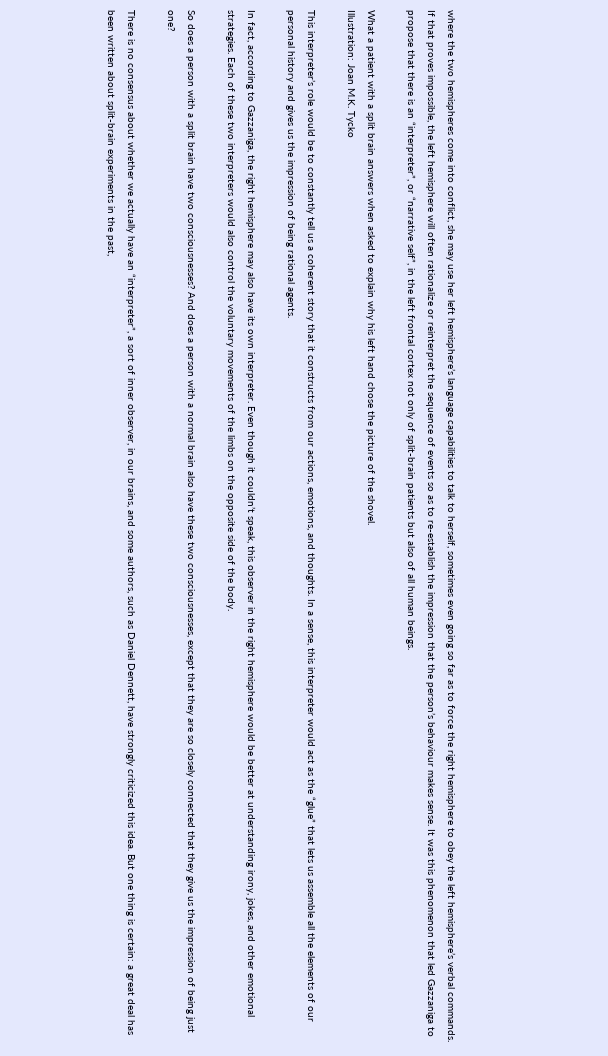where the two hemispheres come into conflict, she may use her left hemisphere’s language capabilities to talk to herself, sometimes even going so far as to force the right hemisphere to obey the left hemisphere’s verbal commands. If that proves impossible, the left hemisphere will often rationalize or reinterpret the sequence of events so as to re-establish the impression that the person’s behaviour makes sense. It was this phenomenon that led Gazzaniga to propose that there is an “interpreter”, or “narrative self”, in the left frontal cortex not only of split-brain patients but also of all human beings.

What a patient with a split brain answers when asked to explain why his left hand chose the picture of the shovel.
Illustration: Joan M.K. Tycko

This interpreter’s role would be to constantly tell us a coherent story that it constructs from our actions, emotions, and thoughts. In a sense, this interpreter would act as the “glue” that lets us assemble all the elements of our personal history and gives us the impression of being rational agents.

In fact, according to Gazzaniga, the right hemisphere may also have its own interpreter. Even though it couldn’t speak, this observer in the right hemisphere would be better at understanding irony, jokes, and other emotional strategies. Each of these two interpreters would also control the voluntary movements of the limbs on the opposite side of the body.

So does a person with a split brain have two consciousnesses? And does a person with a normal brain also have these two consciousnesses, except that they are so closely connected that they give us the impression of being just one?

There is no consensus about whether we actually have an “interpreter”, a sort of inner observer, in our brains, and some authors, such as Daniel Dennett, have strongly criticized this idea. But one thing is certain: a great deal has been written about split-brain experiments in the past,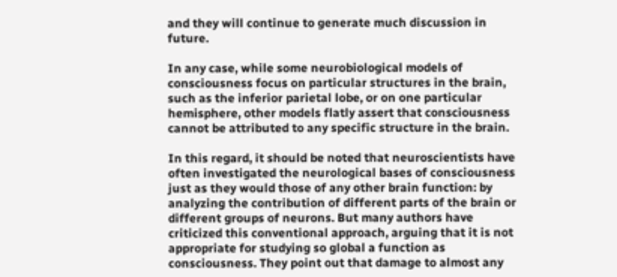and they will continue to generate much discussion in future.

In any case, while some neurobiological models of consciousness focus on particular structures in the brain, such as the inferior parietal lobe, or on one particular hemisphere, other models flatly assert that consciousness cannot be attributed to any specific structure in the brain.

In this regard, it should be noted that neuroscientists have often investigated the neurological bases of consciousness just as they would those of any other brain function: by analyzing the contribution of different parts of the brain or different groups of neurons. But many authors have criticized this conventional approach, arguing that it is not appropriate for studying so global a function as consciousness. They point out that damage to almost any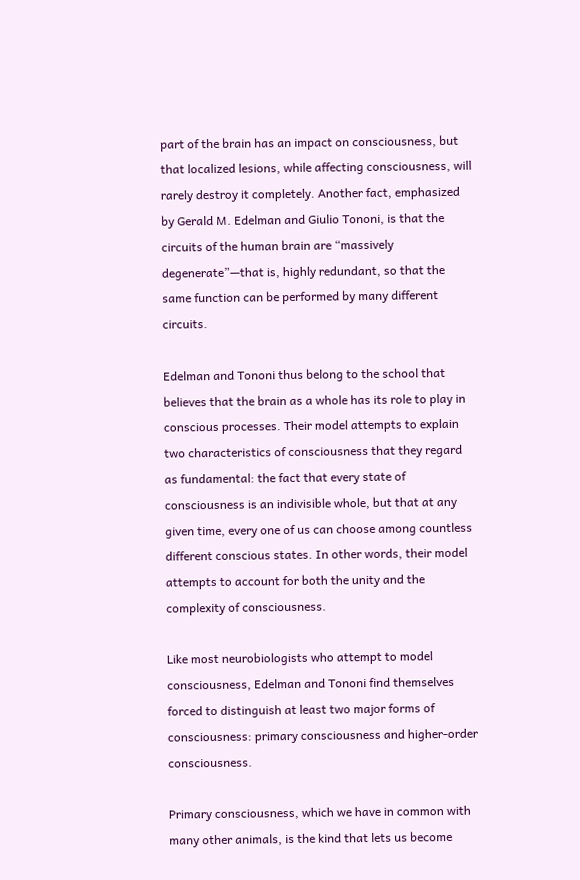part of the brain has an impact on consciousness, but that localized lesions, while affecting consciousness, will rarely destroy it completely. Another fact, emphasized by Gerald M. Edelman and Giulio Tononi, is that the circuits of the human brain are “massively degenerate”—that is, highly redundant, so that the same function can be performed by many different circuits.

Edelman and Tononi thus belong to the school that believes that the brain as a whole has its role to play in conscious processes. Their model attempts to explain two characteristics of consciousness that they regard as fundamental: the fact that every state of consciousness is an indivisible whole, but that at any given time, every one of us can choose among countless different conscious states. In other words, their model attempts to account for both the unity and the complexity of consciousness.

Like most neurobiologists who attempt to model consciousness, Edelman and Tononi find themselves forced to distinguish at least two major forms of consciousness: primary consciousness and higher-order consciousness.

Primary consciousness, which we have in common with many other animals, is the kind that lets us become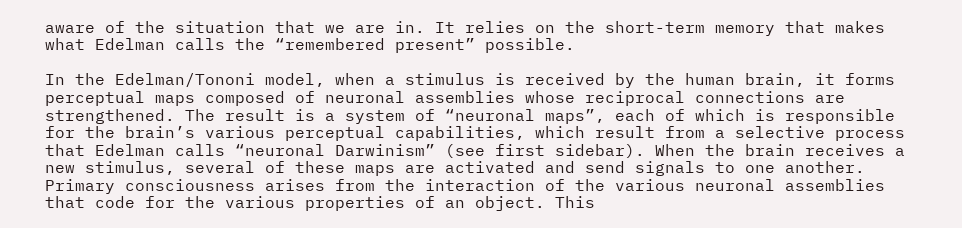aware of the situation that we are in. It relies on the short-term memory that makes what Edelman calls the “remembered present” possible.

In the Edelman/Tononi model, when a stimulus is received by the human brain, it forms perceptual maps composed of neuronal assemblies whose reciprocal connections are strengthened. The result is a system of “neuronal maps”, each of which is responsible for the brain’s various perceptual capabilities, which result from a selective process that Edelman calls “neuronal Darwinism” (see first sidebar). When the brain receives a new stimulus, several of these maps are activated and send signals to one another. Primary consciousness arises from the interaction of the various neuronal assemblies that code for the various properties of an object. This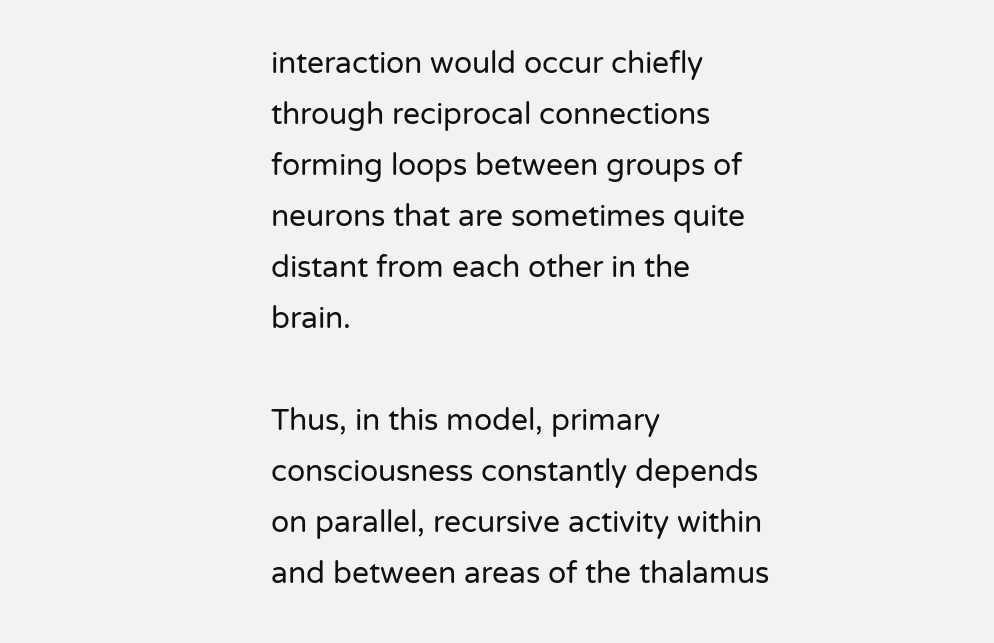interaction would occur chiefly through reciprocal connections forming loops between groups of neurons that are sometimes quite distant from each other in the brain.

Thus, in this model, primary consciousness constantly depends on parallel, recursive activity within and between areas of the thalamus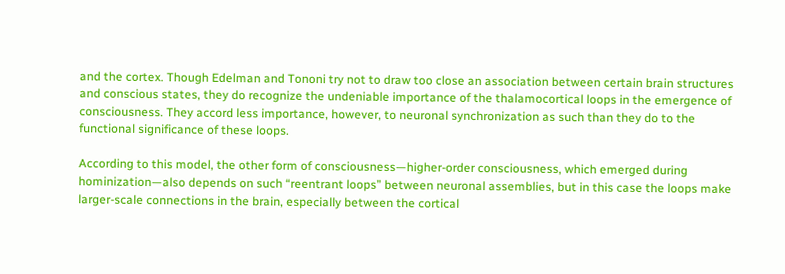and the cortex. Though Edelman and Tononi try not to draw too close an association between certain brain structures and conscious states, they do recognize the undeniable importance of the thalamocortical loops in the emergence of consciousness. They accord less importance, however, to neuronal synchronization as such than they do to the functional significance of these loops.

According to this model, the other form of consciousness—higher-order consciousness, which emerged during hominization—also depends on such “reentrant loops” between neuronal assemblies, but in this case the loops make larger-scale connections in the brain, especially between the cortical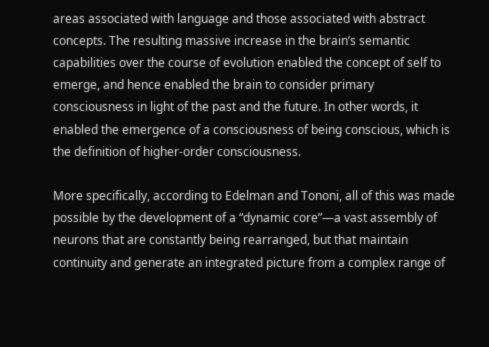areas associated with language and those associated with abstract concepts. The resulting massive increase in the brain’s semantic capabilities over the course of evolution enabled the concept of self to emerge, and hence enabled the brain to consider primary consciousness in light of the past and the future. In other words, it enabled the emergence of a consciousness of being conscious, which is the definition of higher-order consciousness.

More specifically, according to Edelman and Tononi, all of this was made possible by the development of a “dynamic core”—a vast assembly of neurons that are constantly being rearranged, but that maintain continuity and generate an integrated picture from a complex range of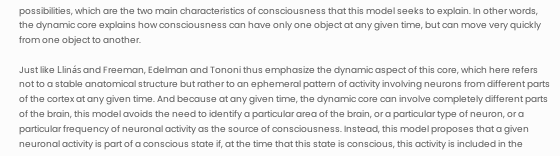possibilities, which are the two main characteristics of consciousness that this model seeks to explain. In other words, the dynamic core explains how consciousness can have only one object at any given time, but can move very quickly from one object to another.

Just like Llinás and Freeman, Edelman and Tononi thus emphasize the dynamic aspect of this core, which here refers not to a stable anatomical structure but rather to an ephemeral pattern of activity involving neurons from different parts of the cortex at any given time. And because at any given time, the dynamic core can involve completely different parts of the brain, this model avoids the need to identify a particular area of the brain, or a particular type of neuron, or a particular frequency of neuronal activity as the source of consciousness. Instead, this model proposes that a given neuronal activity is part of a conscious state if, at the time that this state is conscious, this activity is included in the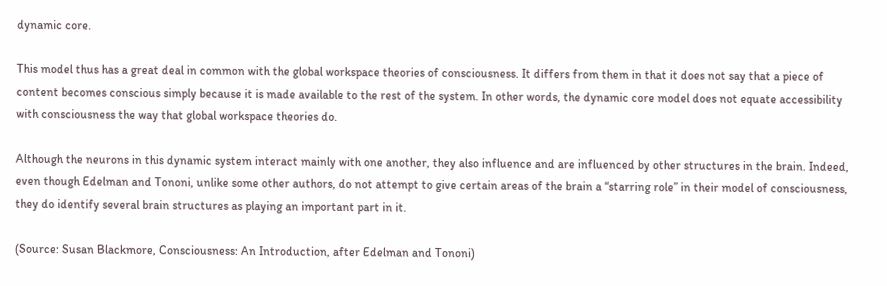dynamic core.

This model thus has a great deal in common with the global workspace theories of consciousness. It differs from them in that it does not say that a piece of content becomes conscious simply because it is made available to the rest of the system. In other words, the dynamic core model does not equate accessibility with consciousness the way that global workspace theories do.

Although the neurons in this dynamic system interact mainly with one another, they also influence and are influenced by other structures in the brain. Indeed, even though Edelman and Tononi, unlike some other authors, do not attempt to give certain areas of the brain a “starring role” in their model of consciousness, they do identify several brain structures as playing an important part in it.

(Source: Susan Blackmore, Consciousness: An Introduction, after Edelman and Tononi)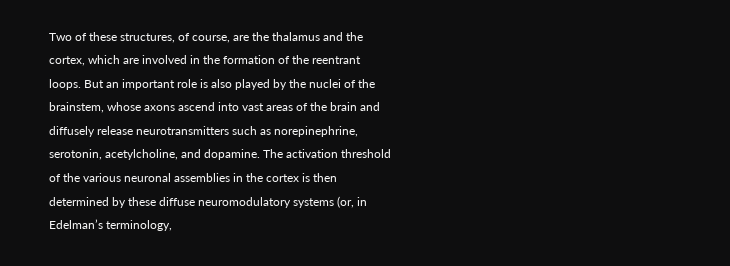Two of these structures, of course, are the thalamus and the cortex, which are involved in the formation of the reentrant loops. But an important role is also played by the nuclei of the brainstem, whose axons ascend into vast areas of the brain and diffusely release neurotransmitters such as norepinephrine, serotonin, acetylcholine, and dopamine. The activation threshold of the various neuronal assemblies in the cortex is then determined by these diffuse neuromodulatory systems (or, in Edelman’s terminology,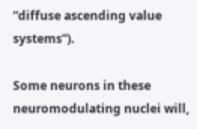“diffuse ascending value systems”).

Some neurons in these neuromodulating nuclei will,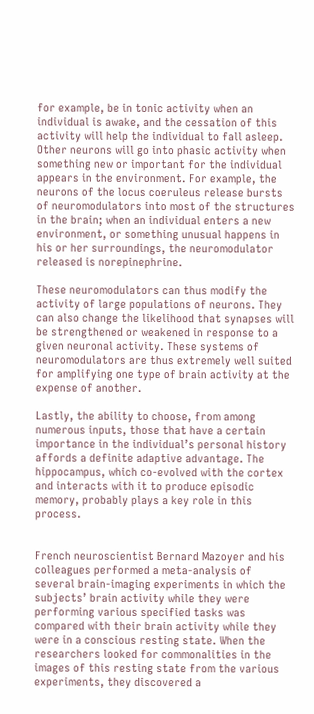for example, be in tonic activity when an individual is awake, and the cessation of this activity will help the individual to fall asleep. Other neurons will go into phasic activity when something new or important for the individual appears in the environment. For example, the neurons of the locus coeruleus release bursts of neuromodulators into most of the structures in the brain; when an individual enters a new environment, or something unusual happens in his or her surroundings, the neuromodulator released is norepinephrine.

These neuromodulators can thus modify the activity of large populations of neurons. They can also change the likelihood that synapses will be strengthened or weakened in response to a given neuronal activity. These systems of neuromodulators are thus extremely well suited for amplifying one type of brain activity at the expense of another.

Lastly, the ability to choose, from among numerous inputs, those that have a certain importance in the individual’s personal history affords a definite adaptive advantage. The hippocampus, which co-evolved with the cortex and interacts with it to produce episodic memory, probably plays a key role in this process.


French neuroscientist Bernard Mazoyer and his colleagues performed a meta-analysis of several brain-imaging experiments in which the subjects’ brain activity while they were performing various specified tasks was compared with their brain activity while they were in a conscious resting state. When the researchers looked for commonalities in the images of this resting state from the various experiments, they discovered a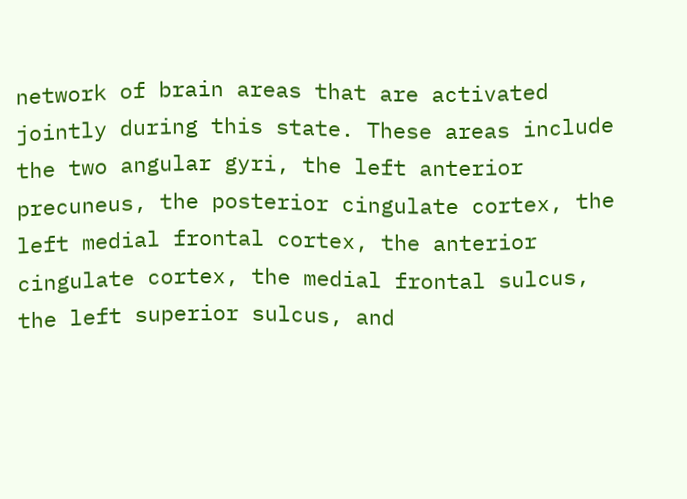network of brain areas that are activated jointly during this state. These areas include the two angular gyri, the left anterior precuneus, the posterior cingulate cortex, the left medial frontal cortex, the anterior cingulate cortex, the medial frontal sulcus, the left superior sulcus, and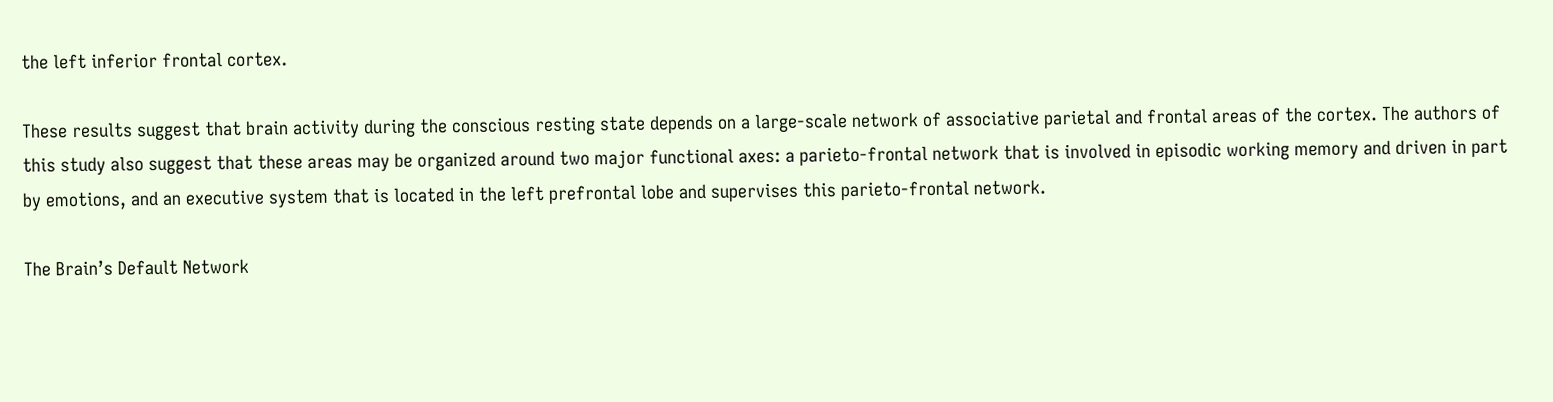the left inferior frontal cortex.

These results suggest that brain activity during the conscious resting state depends on a large-scale network of associative parietal and frontal areas of the cortex. The authors of this study also suggest that these areas may be organized around two major functional axes: a parieto-frontal network that is involved in episodic working memory and driven in part by emotions, and an executive system that is located in the left prefrontal lobe and supervises this parieto-frontal network.

The Brain’s Default Network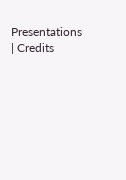Presentations | Credits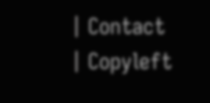| Contact | Copyleft